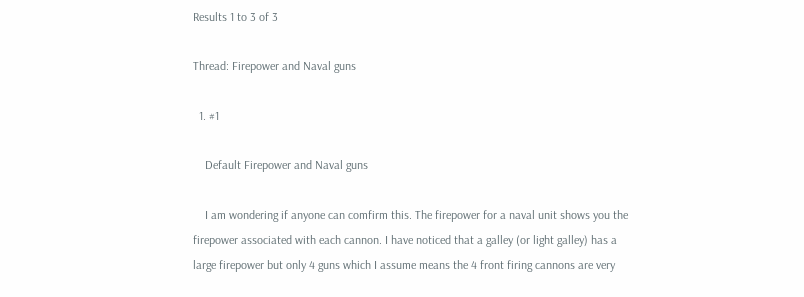Results 1 to 3 of 3

Thread: Firepower and Naval guns

  1. #1

    Default Firepower and Naval guns

    I am wondering if anyone can comfirm this. The firepower for a naval unit shows you the firepower associated with each cannon. I have noticed that a galley (or light galley) has a large firepower but only 4 guns which I assume means the 4 front firing cannons are very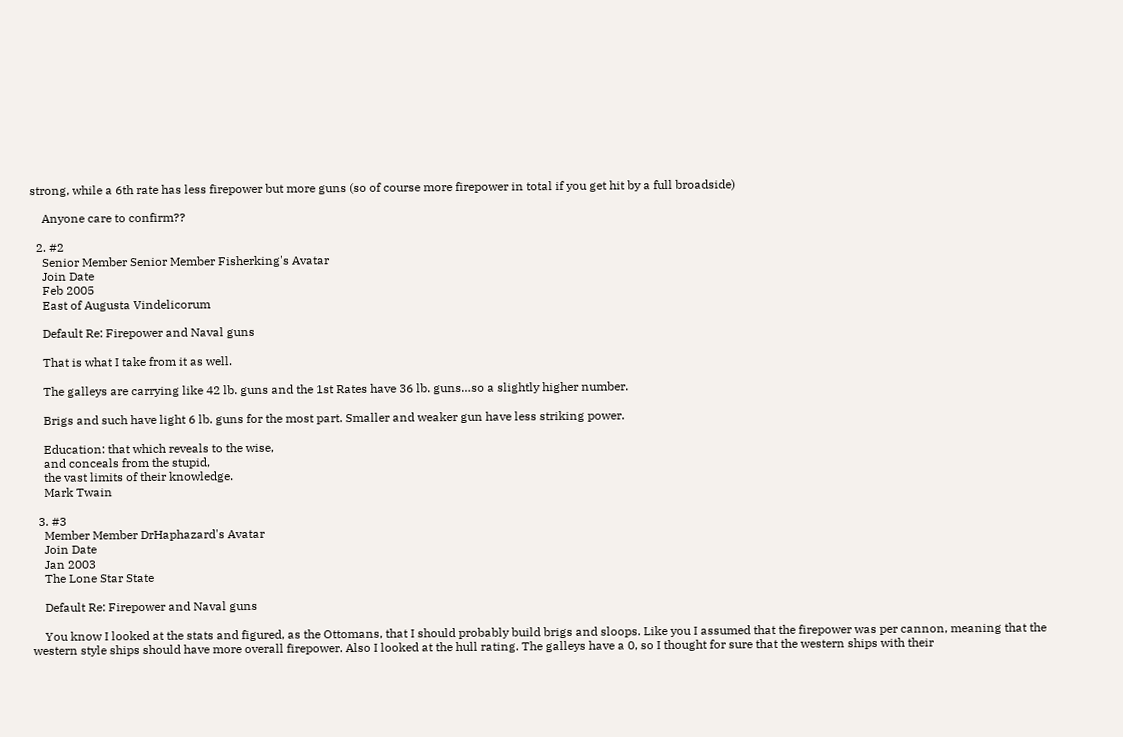strong, while a 6th rate has less firepower but more guns (so of course more firepower in total if you get hit by a full broadside)

    Anyone care to confirm??

  2. #2
    Senior Member Senior Member Fisherking's Avatar
    Join Date
    Feb 2005
    East of Augusta Vindelicorum

    Default Re: Firepower and Naval guns

    That is what I take from it as well.

    The galleys are carrying like 42 lb. guns and the 1st Rates have 36 lb. guns…so a slightly higher number.

    Brigs and such have light 6 lb. guns for the most part. Smaller and weaker gun have less striking power.

    Education: that which reveals to the wise,
    and conceals from the stupid,
    the vast limits of their knowledge.
    Mark Twain

  3. #3
    Member Member DrHaphazard's Avatar
    Join Date
    Jan 2003
    The Lone Star State

    Default Re: Firepower and Naval guns

    You know I looked at the stats and figured, as the Ottomans, that I should probably build brigs and sloops. Like you I assumed that the firepower was per cannon, meaning that the western style ships should have more overall firepower. Also I looked at the hull rating. The galleys have a 0, so I thought for sure that the western ships with their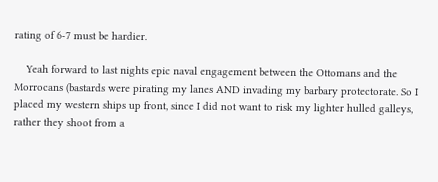rating of 6-7 must be hardier.

    Yeah forward to last nights epic naval engagement between the Ottomans and the Morrocans (bastards were pirating my lanes AND invading my barbary protectorate. So I placed my western ships up front, since I did not want to risk my lighter hulled galleys, rather they shoot from a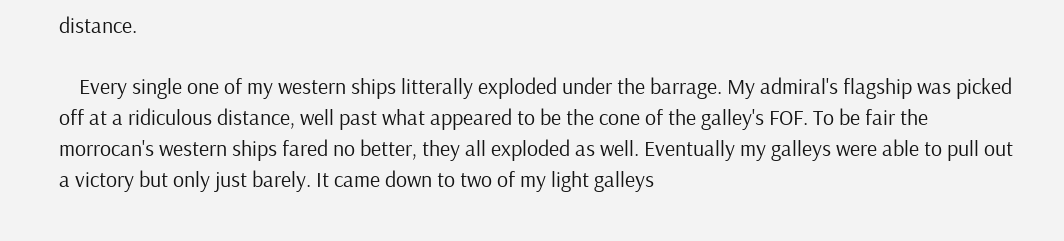distance.

    Every single one of my western ships litterally exploded under the barrage. My admiral's flagship was picked off at a ridiculous distance, well past what appeared to be the cone of the galley's FOF. To be fair the morrocan's western ships fared no better, they all exploded as well. Eventually my galleys were able to pull out a victory but only just barely. It came down to two of my light galleys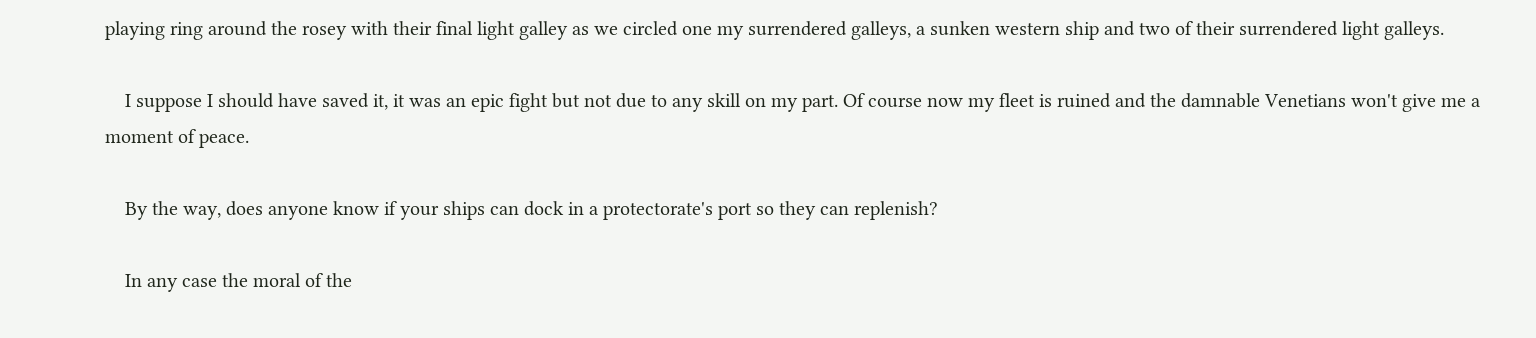playing ring around the rosey with their final light galley as we circled one my surrendered galleys, a sunken western ship and two of their surrendered light galleys.

    I suppose I should have saved it, it was an epic fight but not due to any skill on my part. Of course now my fleet is ruined and the damnable Venetians won't give me a moment of peace.

    By the way, does anyone know if your ships can dock in a protectorate's port so they can replenish?

    In any case the moral of the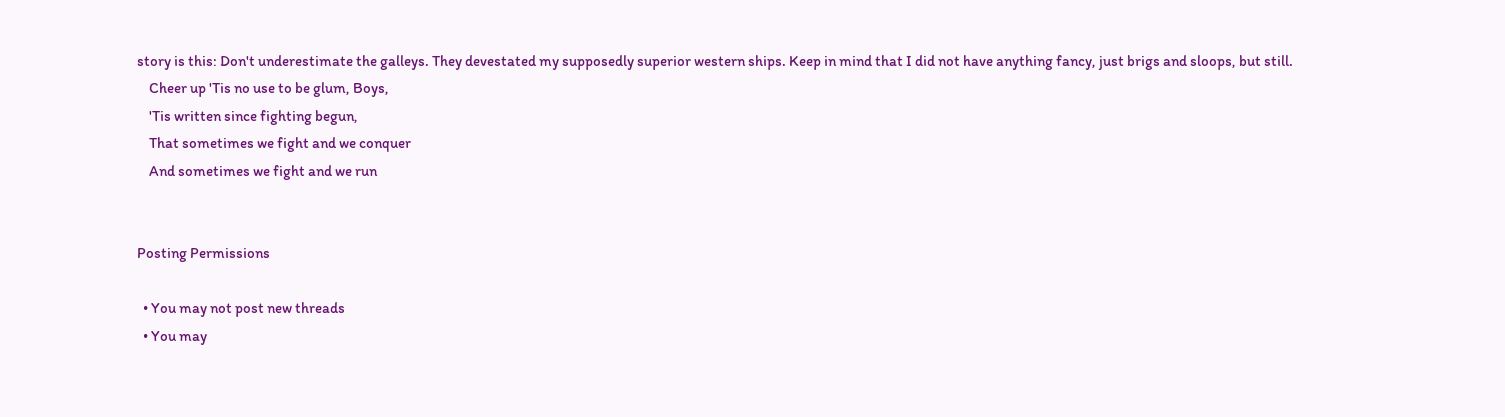story is this: Don't underestimate the galleys. They devestated my supposedly superior western ships. Keep in mind that I did not have anything fancy, just brigs and sloops, but still.
    Cheer up 'Tis no use to be glum, Boys,
    'Tis written since fighting begun,
    That sometimes we fight and we conquer
    And sometimes we fight and we run


Posting Permissions

  • You may not post new threads
  • You may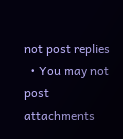not post replies
  • You may not post attachments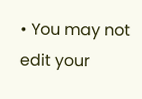• You may not edit your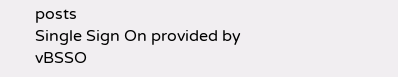posts
Single Sign On provided by vBSSO